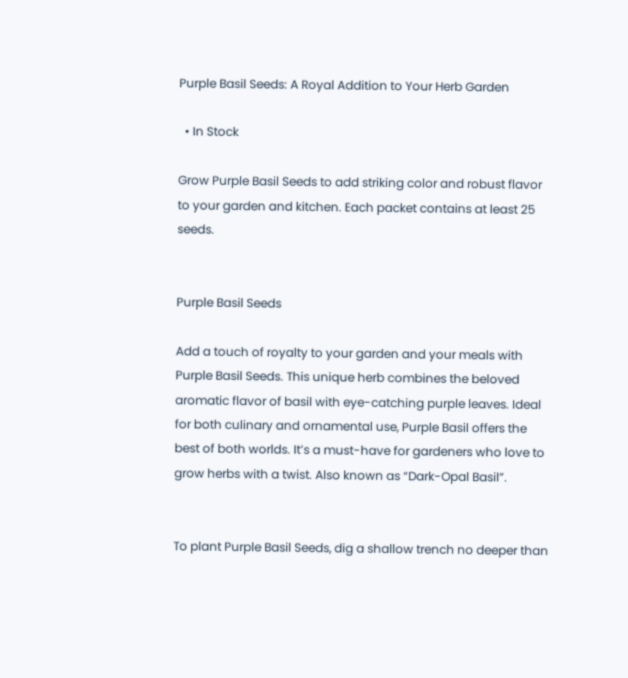Purple Basil Seeds: A Royal Addition to Your Herb Garden

  • In Stock

Grow Purple Basil Seeds to add striking color and robust flavor to your garden and kitchen. Each packet contains at least 25 seeds.


Purple Basil Seeds

Add a touch of royalty to your garden and your meals with Purple Basil Seeds. This unique herb combines the beloved aromatic flavor of basil with eye-catching purple leaves. Ideal for both culinary and ornamental use, Purple Basil offers the best of both worlds. It’s a must-have for gardeners who love to grow herbs with a twist. Also known as “Dark-Opal Basil”.


To plant Purple Basil Seeds, dig a shallow trench no deeper than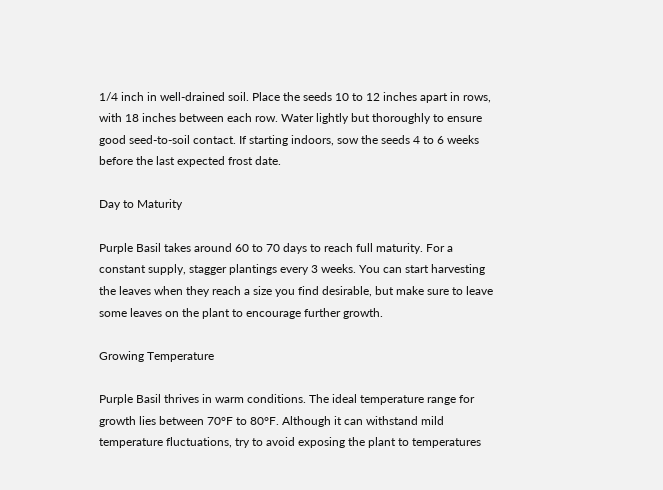1/4 inch in well-drained soil. Place the seeds 10 to 12 inches apart in rows, with 18 inches between each row. Water lightly but thoroughly to ensure good seed-to-soil contact. If starting indoors, sow the seeds 4 to 6 weeks before the last expected frost date.

Day to Maturity

Purple Basil takes around 60 to 70 days to reach full maturity. For a constant supply, stagger plantings every 3 weeks. You can start harvesting the leaves when they reach a size you find desirable, but make sure to leave some leaves on the plant to encourage further growth.

Growing Temperature

Purple Basil thrives in warm conditions. The ideal temperature range for growth lies between 70°F to 80°F. Although it can withstand mild temperature fluctuations, try to avoid exposing the plant to temperatures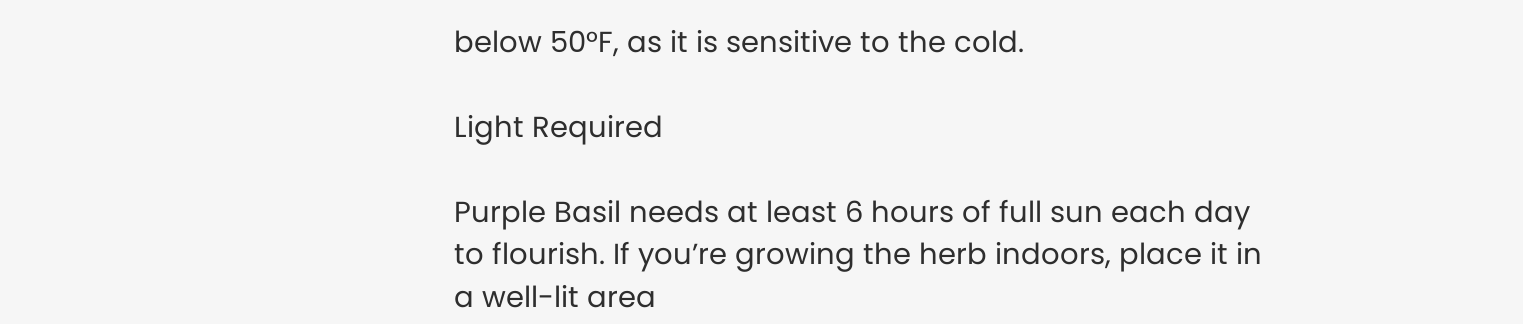below 50°F, as it is sensitive to the cold.

Light Required

Purple Basil needs at least 6 hours of full sun each day to flourish. If you’re growing the herb indoors, place it in a well-lit area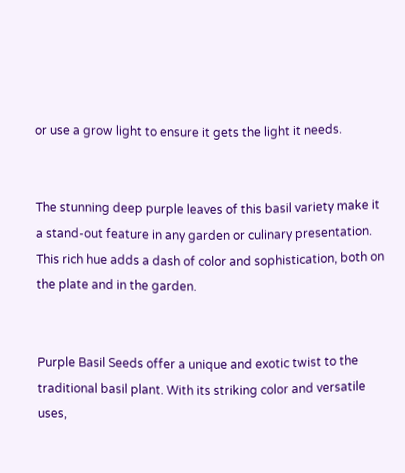or use a grow light to ensure it gets the light it needs.


The stunning deep purple leaves of this basil variety make it a stand-out feature in any garden or culinary presentation. This rich hue adds a dash of color and sophistication, both on the plate and in the garden.


Purple Basil Seeds offer a unique and exotic twist to the traditional basil plant. With its striking color and versatile uses,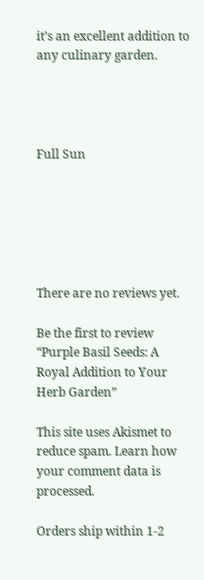it’s an excellent addition to any culinary garden.




Full Sun






There are no reviews yet.

Be the first to review “Purple Basil Seeds: A Royal Addition to Your Herb Garden”

This site uses Akismet to reduce spam. Learn how your comment data is processed.

Orders ship within 1-2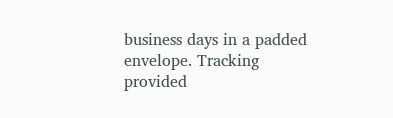business days in a padded envelope. Tracking provided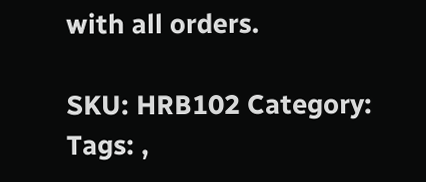with all orders.

SKU: HRB102 Category: Tags: ,